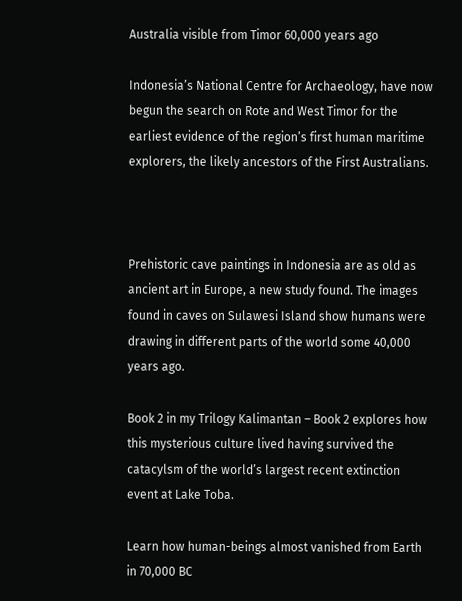Australia visible from Timor 60,000 years ago

Indonesia’s National Centre for Archaeology, have now begun the search on Rote and West Timor for the earliest evidence of the region’s first human maritime explorers, the likely ancestors of the First Australians.



Prehistoric cave paintings in Indonesia are as old as ancient art in Europe, a new study found. The images found in caves on Sulawesi Island show humans were drawing in different parts of the world some 40,000 years ago.

Book 2 in my Trilogy Kalimantan – Book 2 explores how this mysterious culture lived having survived the catacylsm of the world’s largest recent extinction event at Lake Toba.

Learn how human-beings almost vanished from Earth in 70,000 BC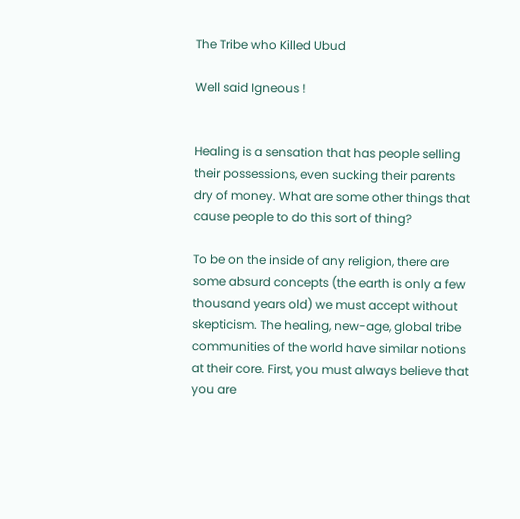The Tribe who Killed Ubud

Well said Igneous !


Healing is a sensation that has people selling their possessions, even sucking their parents dry of money. What are some other things that cause people to do this sort of thing?

To be on the inside of any religion, there are some absurd concepts (the earth is only a few thousand years old) we must accept without skepticism. The healing, new-age, global tribe communities of the world have similar notions at their core. First, you must always believe that you are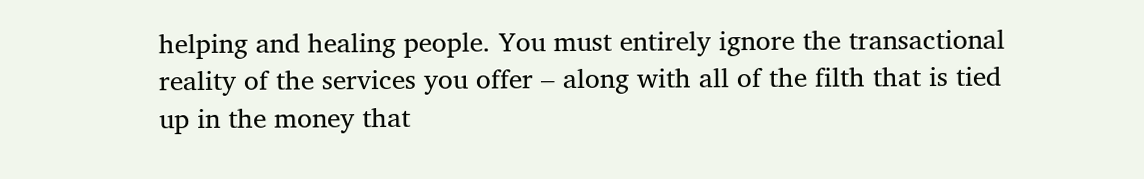helping and healing people. You must entirely ignore the transactional reality of the services you offer – along with all of the filth that is tied up in the money that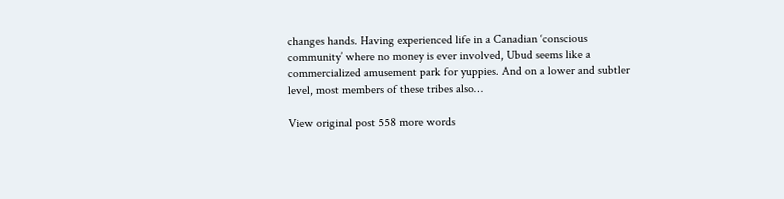changes hands. Having experienced life in a Canadian ‘conscious community’ where no money is ever involved, Ubud seems like a commercialized amusement park for yuppies. And on a lower and subtler level, most members of these tribes also…

View original post 558 more words